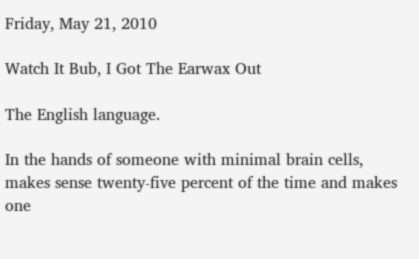Friday, May 21, 2010

Watch It Bub, I Got The Earwax Out

The English language.

In the hands of someone with minimal brain cells, makes sense twenty-five percent of the time and makes one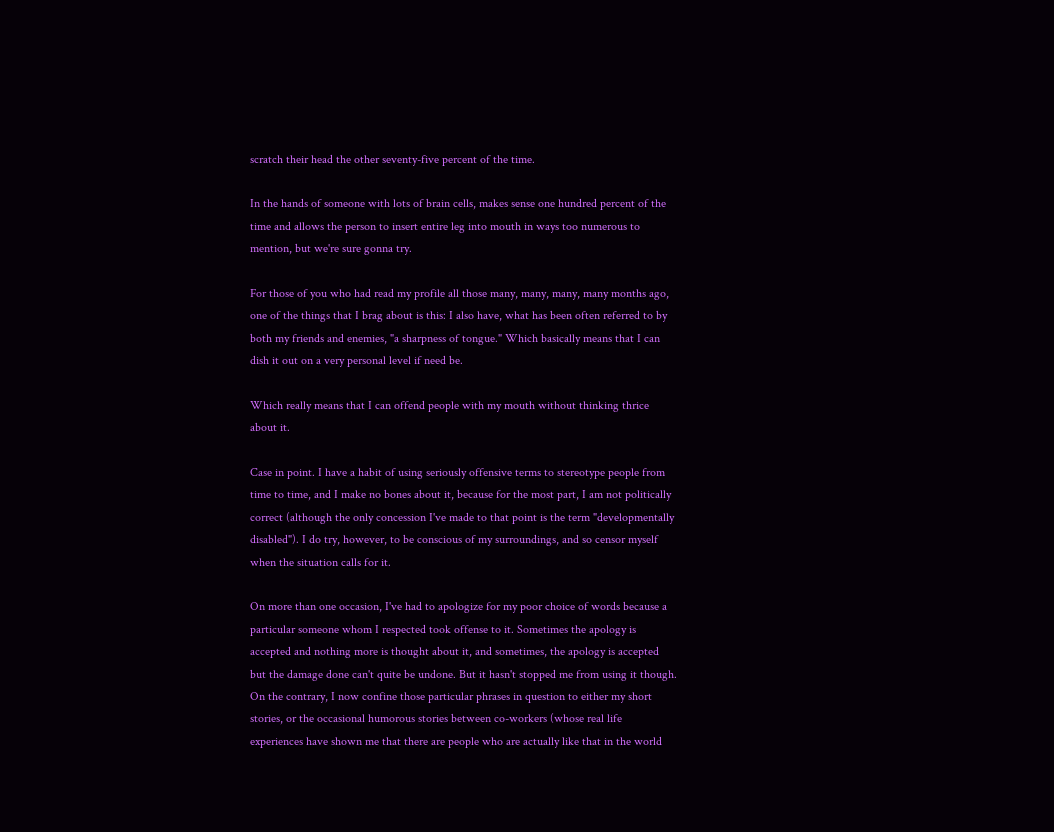scratch their head the other seventy-five percent of the time.

In the hands of someone with lots of brain cells, makes sense one hundred percent of the time and allows the person to insert entire leg into mouth in ways too numerous to mention, but we're sure gonna try.

For those of you who had read my profile all those many, many, many, many months ago, one of the things that I brag about is this: I also have, what has been often referred to by both my friends and enemies, "a sharpness of tongue." Which basically means that I can dish it out on a very personal level if need be.

Which really means that I can offend people with my mouth without thinking thrice about it.

Case in point. I have a habit of using seriously offensive terms to stereotype people from time to time, and I make no bones about it, because for the most part, I am not politically correct (although the only concession I've made to that point is the term "developmentally disabled"). I do try, however, to be conscious of my surroundings, and so censor myself when the situation calls for it.

On more than one occasion, I've had to apologize for my poor choice of words because a particular someone whom I respected took offense to it. Sometimes the apology is accepted and nothing more is thought about it, and sometimes, the apology is accepted but the damage done can't quite be undone. But it hasn't stopped me from using it though. On the contrary, I now confine those particular phrases in question to either my short stories, or the occasional humorous stories between co-workers (whose real life experiences have shown me that there are people who are actually like that in the world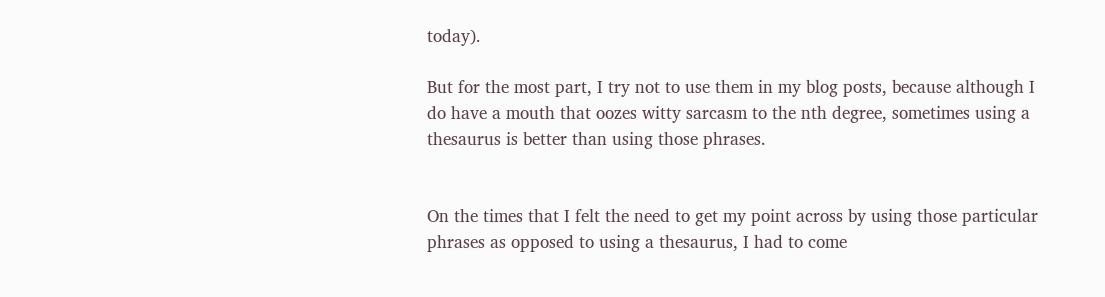today).

But for the most part, I try not to use them in my blog posts, because although I do have a mouth that oozes witty sarcasm to the nth degree, sometimes using a thesaurus is better than using those phrases.


On the times that I felt the need to get my point across by using those particular phrases as opposed to using a thesaurus, I had to come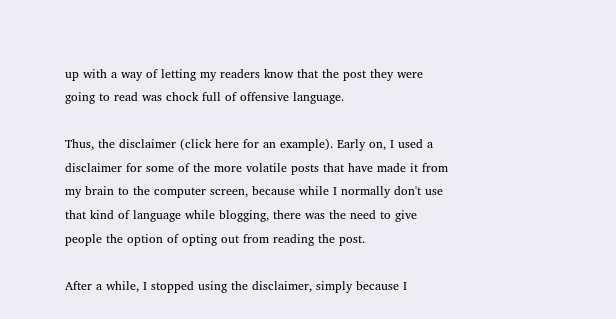up with a way of letting my readers know that the post they were going to read was chock full of offensive language.

Thus, the disclaimer (click here for an example). Early on, I used a disclaimer for some of the more volatile posts that have made it from my brain to the computer screen, because while I normally don't use that kind of language while blogging, there was the need to give people the option of opting out from reading the post.

After a while, I stopped using the disclaimer, simply because I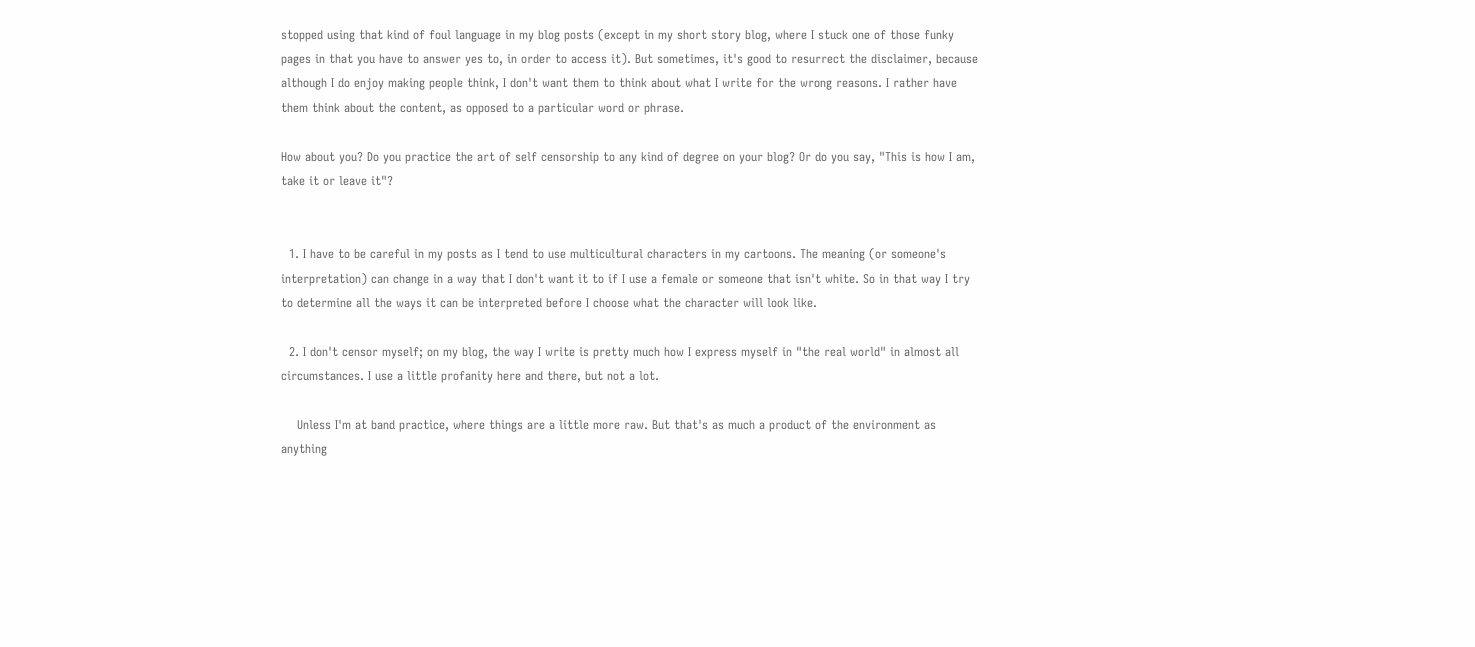stopped using that kind of foul language in my blog posts (except in my short story blog, where I stuck one of those funky pages in that you have to answer yes to, in order to access it). But sometimes, it's good to resurrect the disclaimer, because although I do enjoy making people think, I don't want them to think about what I write for the wrong reasons. I rather have them think about the content, as opposed to a particular word or phrase.

How about you? Do you practice the art of self censorship to any kind of degree on your blog? Or do you say, "This is how I am, take it or leave it"?


  1. I have to be careful in my posts as I tend to use multicultural characters in my cartoons. The meaning (or someone's interpretation) can change in a way that I don't want it to if I use a female or someone that isn't white. So in that way I try to determine all the ways it can be interpreted before I choose what the character will look like.

  2. I don't censor myself; on my blog, the way I write is pretty much how I express myself in "the real world" in almost all circumstances. I use a little profanity here and there, but not a lot.

    Unless I'm at band practice, where things are a little more raw. But that's as much a product of the environment as anything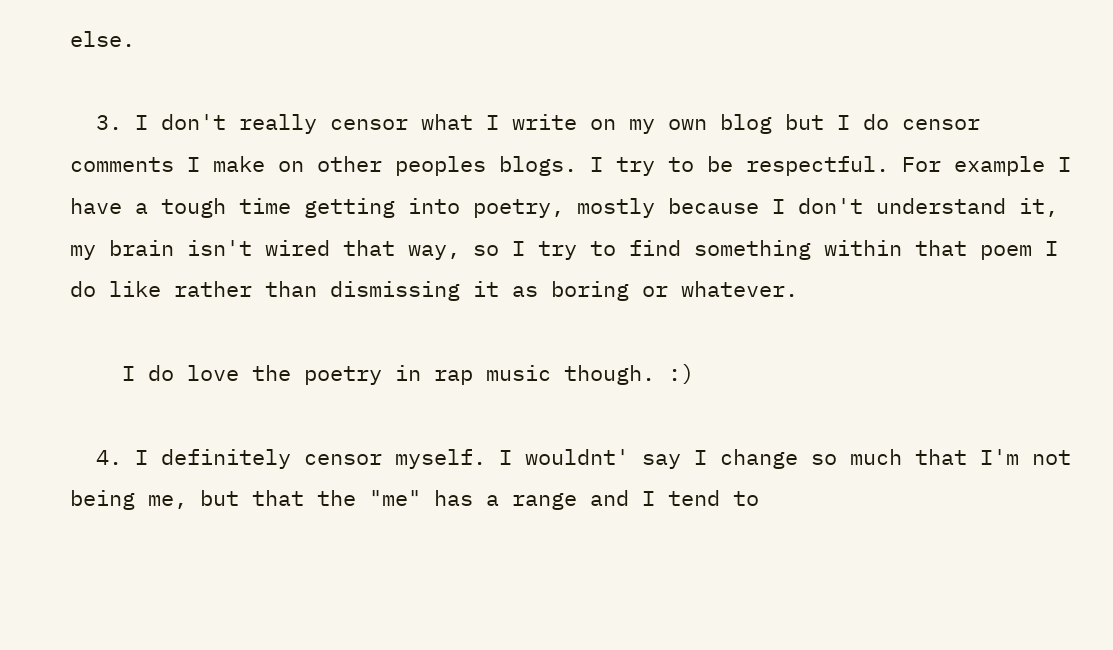else.

  3. I don't really censor what I write on my own blog but I do censor comments I make on other peoples blogs. I try to be respectful. For example I have a tough time getting into poetry, mostly because I don't understand it, my brain isn't wired that way, so I try to find something within that poem I do like rather than dismissing it as boring or whatever.

    I do love the poetry in rap music though. :)

  4. I definitely censor myself. I wouldnt' say I change so much that I'm not being me, but that the "me" has a range and I tend to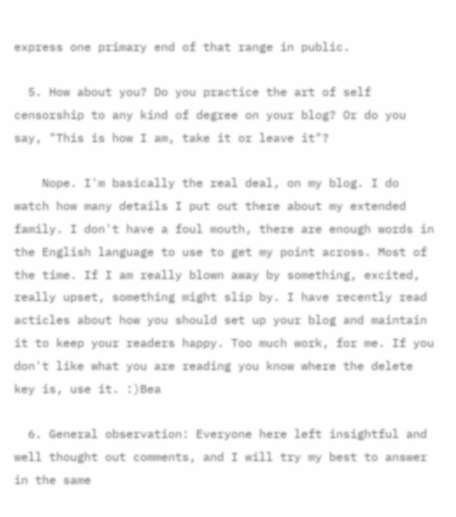express one primary end of that range in public.

  5. How about you? Do you practice the art of self censorship to any kind of degree on your blog? Or do you say, "This is how I am, take it or leave it"?

    Nope. I'm basically the real deal, on my blog. I do watch how many details I put out there about my extended family. I don't have a foul mouth, there are enough words in the English language to use to get my point across. Most of the time. If I am really blown away by something, excited, really upset, something might slip by. I have recently read acticles about how you should set up your blog and maintain it to keep your readers happy. Too much work, for me. If you don't like what you are reading you know where the delete key is, use it. :)Bea

  6. General observation: Everyone here left insightful and well thought out comments, and I will try my best to answer in the same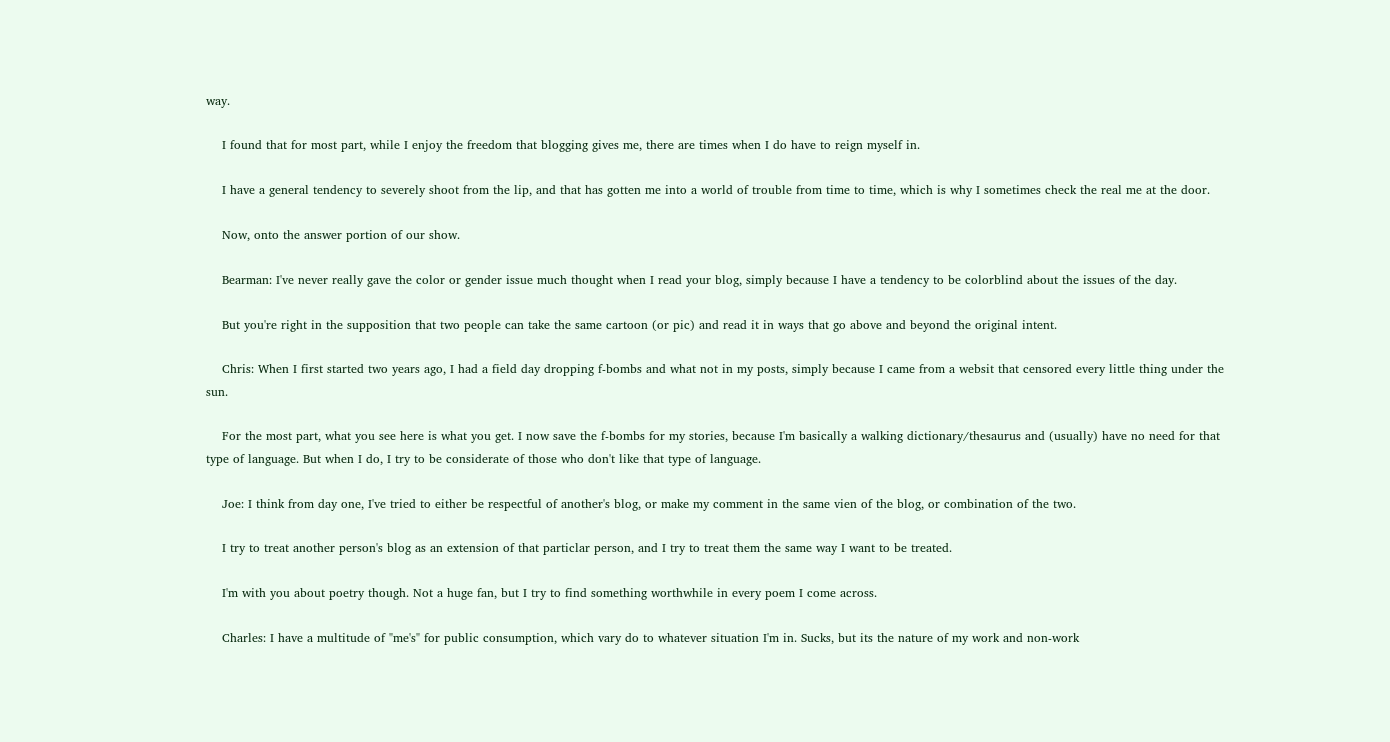way.

    I found that for most part, while I enjoy the freedom that blogging gives me, there are times when I do have to reign myself in.

    I have a general tendency to severely shoot from the lip, and that has gotten me into a world of trouble from time to time, which is why I sometimes check the real me at the door.

    Now, onto the answer portion of our show.

    Bearman: I've never really gave the color or gender issue much thought when I read your blog, simply because I have a tendency to be colorblind about the issues of the day.

    But you're right in the supposition that two people can take the same cartoon (or pic) and read it in ways that go above and beyond the original intent.

    Chris: When I first started two years ago, I had a field day dropping f-bombs and what not in my posts, simply because I came from a websit that censored every little thing under the sun.

    For the most part, what you see here is what you get. I now save the f-bombs for my stories, because I'm basically a walking dictionary/thesaurus and (usually) have no need for that type of language. But when I do, I try to be considerate of those who don't like that type of language.

    Joe: I think from day one, I've tried to either be respectful of another's blog, or make my comment in the same vien of the blog, or combination of the two.

    I try to treat another person's blog as an extension of that particlar person, and I try to treat them the same way I want to be treated.

    I'm with you about poetry though. Not a huge fan, but I try to find something worthwhile in every poem I come across.

    Charles: I have a multitude of "me's" for public consumption, which vary do to whatever situation I'm in. Sucks, but its the nature of my work and non-work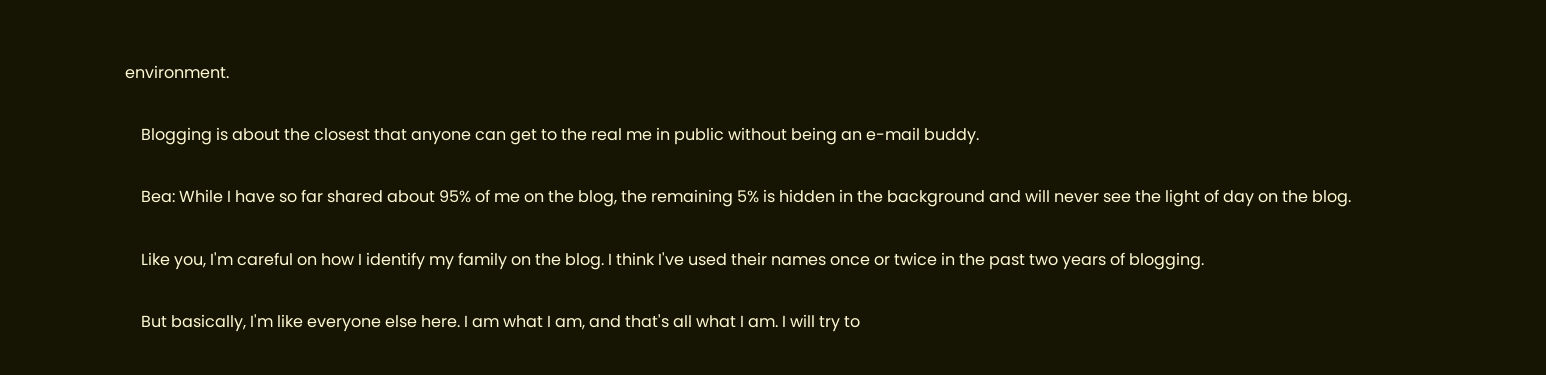environment.

    Blogging is about the closest that anyone can get to the real me in public without being an e-mail buddy.

    Bea: While I have so far shared about 95% of me on the blog, the remaining 5% is hidden in the background and will never see the light of day on the blog.

    Like you, I'm careful on how I identify my family on the blog. I think I've used their names once or twice in the past two years of blogging.

    But basically, I'm like everyone else here. I am what I am, and that's all what I am. I will try to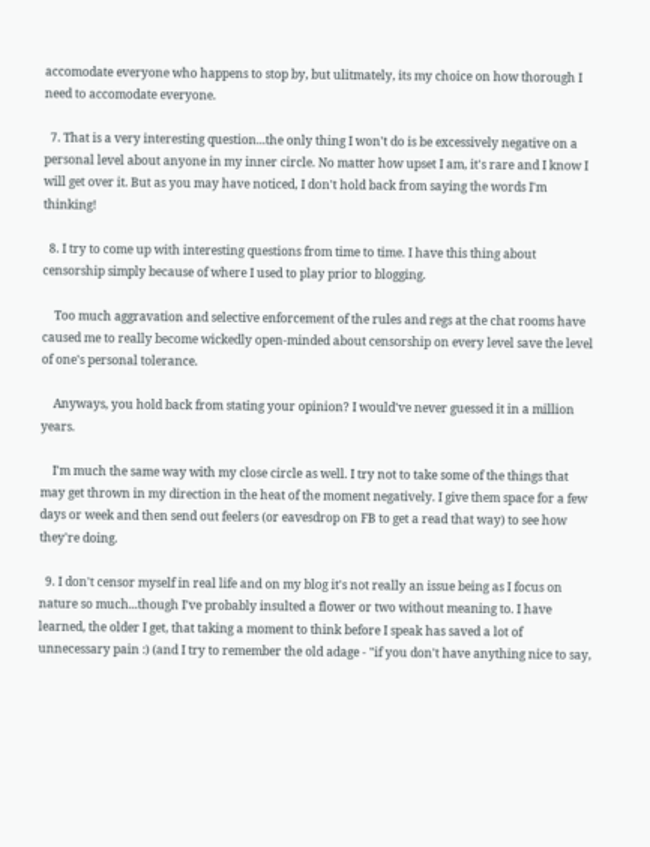accomodate everyone who happens to stop by, but ulitmately, its my choice on how thorough I need to accomodate everyone.

  7. That is a very interesting question...the only thing I won't do is be excessively negative on a personal level about anyone in my inner circle. No matter how upset I am, it's rare and I know I will get over it. But as you may have noticed, I don't hold back from saying the words I'm thinking!

  8. I try to come up with interesting questions from time to time. I have this thing about censorship simply because of where I used to play prior to blogging.

    Too much aggravation and selective enforcement of the rules and regs at the chat rooms have caused me to really become wickedly open-minded about censorship on every level save the level of one's personal tolerance.

    Anyways, you hold back from stating your opinion? I would've never guessed it in a million years.

    I'm much the same way with my close circle as well. I try not to take some of the things that may get thrown in my direction in the heat of the moment negatively. I give them space for a few days or week and then send out feelers (or eavesdrop on FB to get a read that way) to see how they're doing.

  9. I don't censor myself in real life and on my blog it's not really an issue being as I focus on nature so much...though I've probably insulted a flower or two without meaning to. I have learned, the older I get, that taking a moment to think before I speak has saved a lot of unnecessary pain :) (and I try to remember the old adage - "if you don't have anything nice to say,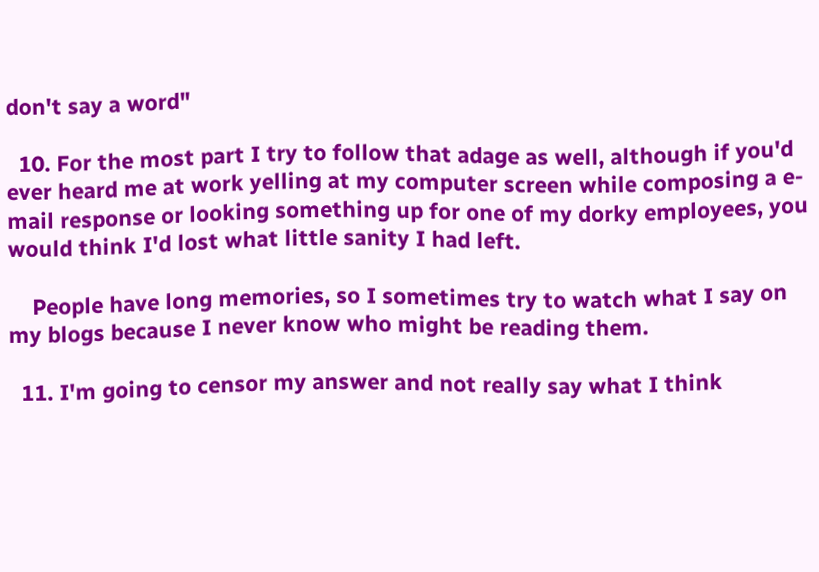don't say a word"

  10. For the most part I try to follow that adage as well, although if you'd ever heard me at work yelling at my computer screen while composing a e-mail response or looking something up for one of my dorky employees, you would think I'd lost what little sanity I had left.

    People have long memories, so I sometimes try to watch what I say on my blogs because I never know who might be reading them.

  11. I'm going to censor my answer and not really say what I think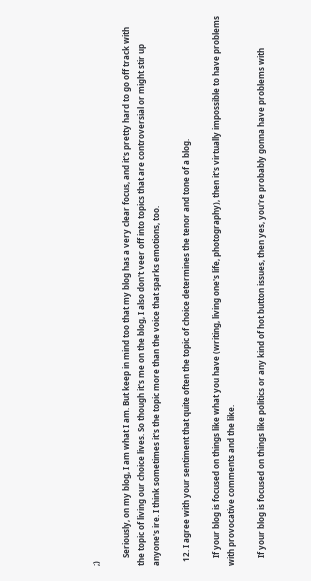;)

    Seriously, on my blog, I am what I am. But keep in mind too that my blog has a very clear focus, and it's pretty hard to go off track with the topic of living our choice lives. So though it's me on the blog, I also don't veer off into topics that are controversial or might stir up anyone's ire. I think sometimes it's the topic more than the voice that sparks emotions, too.

  12. I agree with your sentiment that quite often the topic of choice determines the tenor and tone of a blog.

    If your blog is focused on things like what you have (writing, living one's life, photography), then it's virtually impossible to have problems with provocative comments and the like.

    If your blog is focused on things like politics or any kind of hot button issues, then yes, you're probably gonna have problems with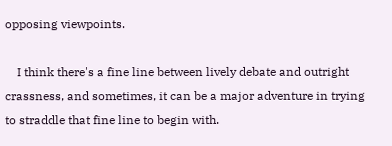opposing viewpoints.

    I think there's a fine line between lively debate and outright crassness, and sometimes, it can be a major adventure in trying to straddle that fine line to begin with.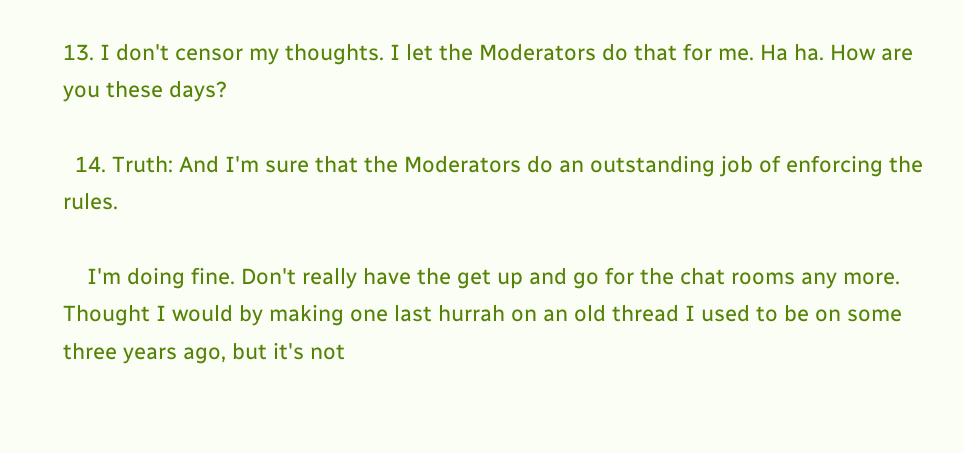13. I don't censor my thoughts. I let the Moderators do that for me. Ha ha. How are you these days?

  14. Truth: And I'm sure that the Moderators do an outstanding job of enforcing the rules.

    I'm doing fine. Don't really have the get up and go for the chat rooms any more. Thought I would by making one last hurrah on an old thread I used to be on some three years ago, but it's not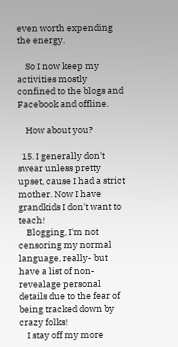even worth expending the energy.

    So I now keep my activities mostly confined to the blogs and Facebook and offline.

    How about you?

  15. I generally don't swear unless pretty upset, cause I had a strict mother. Now I have grandkids I don't want to teach!
    Blogging, I'm not censoring my normal language, really- but have a list of non-revealage personal details due to the fear of being tracked down by crazy folks!
    I stay off my more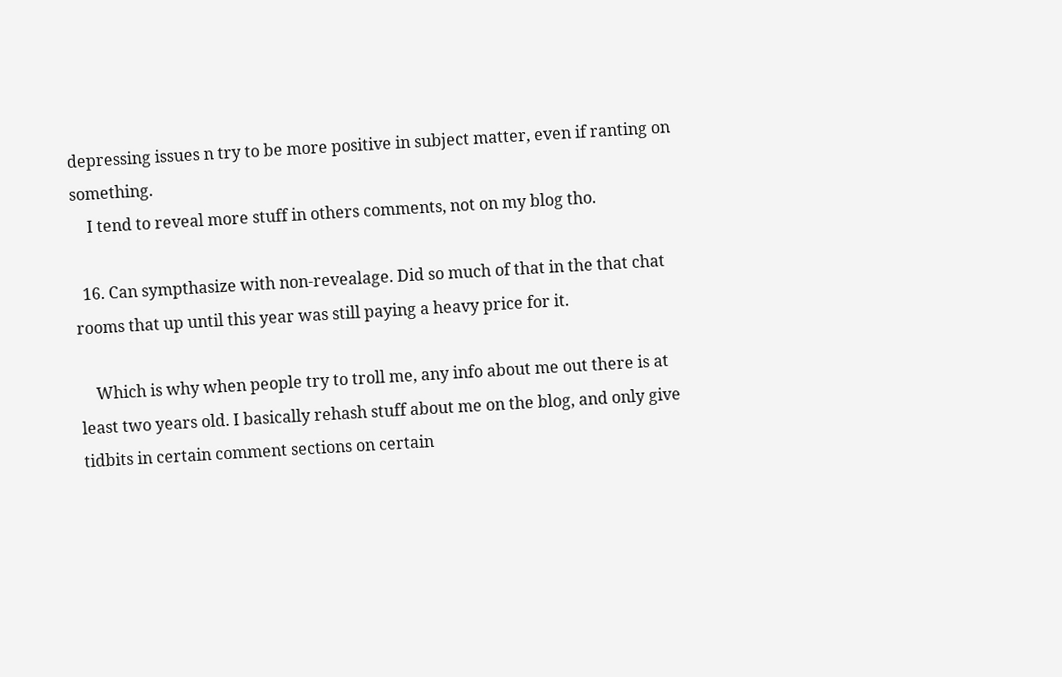depressing issues n try to be more positive in subject matter, even if ranting on something.
    I tend to reveal more stuff in others comments, not on my blog tho.

  16. Can sympthasize with non-revealage. Did so much of that in the that chat rooms that up until this year was still paying a heavy price for it.

    Which is why when people try to troll me, any info about me out there is at least two years old. I basically rehash stuff about me on the blog, and only give tidbits in certain comment sections on certain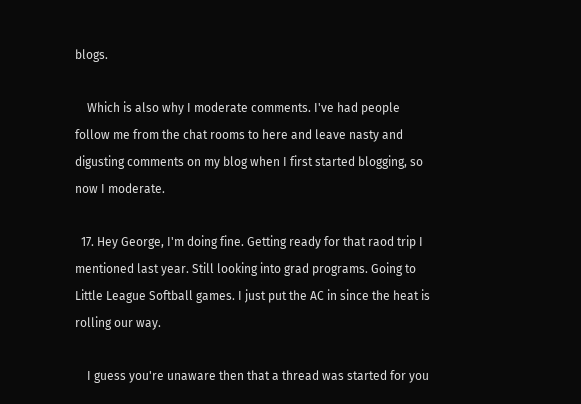blogs.

    Which is also why I moderate comments. I've had people follow me from the chat rooms to here and leave nasty and digusting comments on my blog when I first started blogging, so now I moderate.

  17. Hey George, I'm doing fine. Getting ready for that raod trip I mentioned last year. Still looking into grad programs. Going to Little League Softball games. I just put the AC in since the heat is rolling our way.

    I guess you're unaware then that a thread was started for you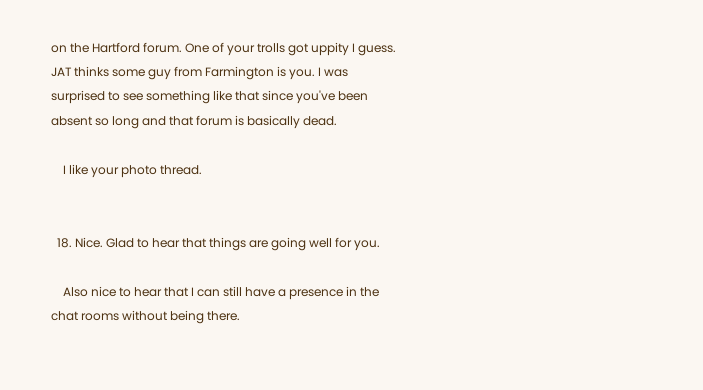on the Hartford forum. One of your trolls got uppity I guess. JAT thinks some guy from Farmington is you. I was surprised to see something like that since you've been absent so long and that forum is basically dead.

    I like your photo thread.


  18. Nice. Glad to hear that things are going well for you.

    Also nice to hear that I can still have a presence in the chat rooms without being there.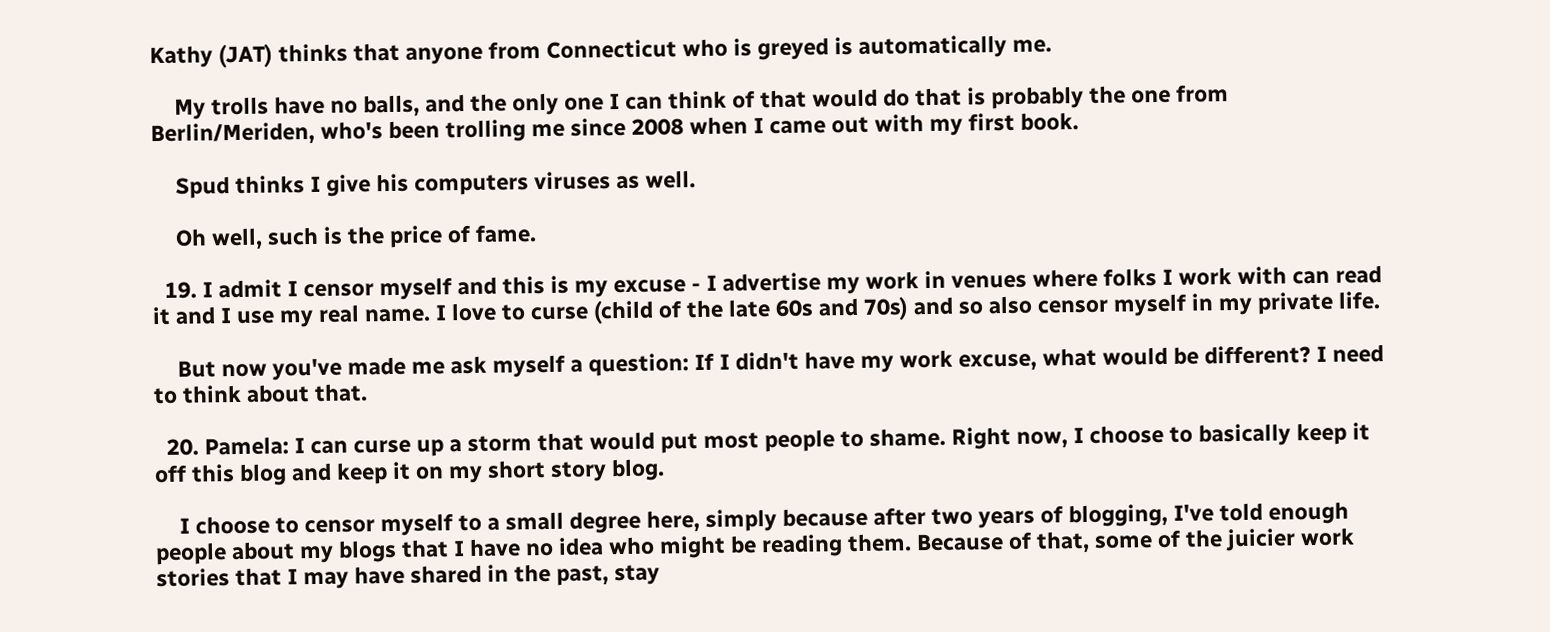Kathy (JAT) thinks that anyone from Connecticut who is greyed is automatically me.

    My trolls have no balls, and the only one I can think of that would do that is probably the one from Berlin/Meriden, who's been trolling me since 2008 when I came out with my first book.

    Spud thinks I give his computers viruses as well.

    Oh well, such is the price of fame.

  19. I admit I censor myself and this is my excuse - I advertise my work in venues where folks I work with can read it and I use my real name. I love to curse (child of the late 60s and 70s) and so also censor myself in my private life.

    But now you've made me ask myself a question: If I didn't have my work excuse, what would be different? I need to think about that.

  20. Pamela: I can curse up a storm that would put most people to shame. Right now, I choose to basically keep it off this blog and keep it on my short story blog.

    I choose to censor myself to a small degree here, simply because after two years of blogging, I've told enough people about my blogs that I have no idea who might be reading them. Because of that, some of the juicier work stories that I may have shared in the past, stay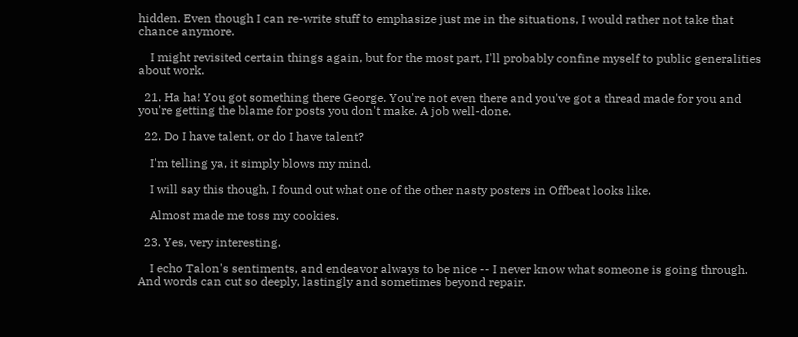hidden. Even though I can re-write stuff to emphasize just me in the situations, I would rather not take that chance anymore.

    I might revisited certain things again, but for the most part, I'll probably confine myself to public generalities about work.

  21. Ha ha! You got something there George. You're not even there and you've got a thread made for you and you're getting the blame for posts you don't make. A job well-done.

  22. Do I have talent, or do I have talent?

    I'm telling ya, it simply blows my mind.

    I will say this though, I found out what one of the other nasty posters in Offbeat looks like.

    Almost made me toss my cookies.

  23. Yes, very interesting.

    I echo Talon's sentiments, and endeavor always to be nice -- I never know what someone is going through. And words can cut so deeply, lastingly and sometimes beyond repair.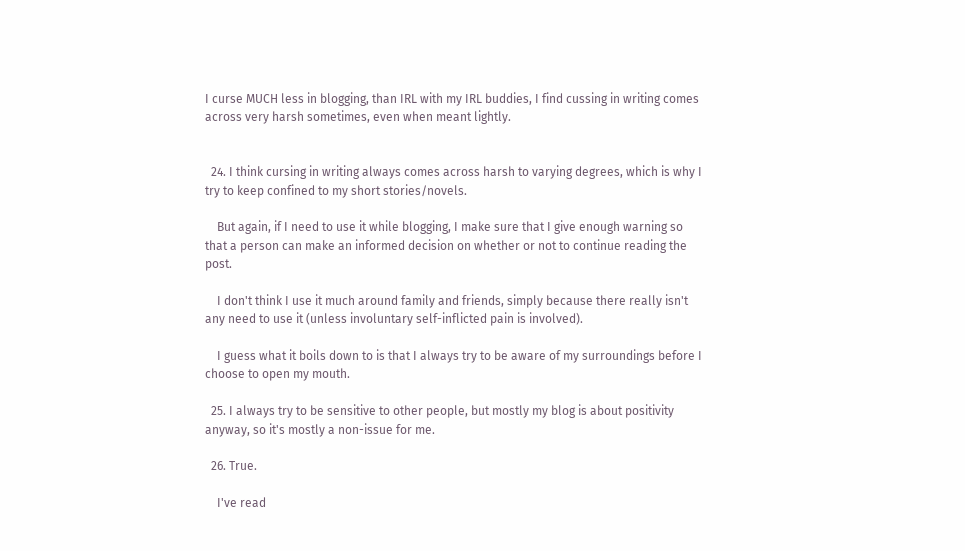I curse MUCH less in blogging, than IRL with my IRL buddies, I find cussing in writing comes across very harsh sometimes, even when meant lightly.


  24. I think cursing in writing always comes across harsh to varying degrees, which is why I try to keep confined to my short stories/novels.

    But again, if I need to use it while blogging, I make sure that I give enough warning so that a person can make an informed decision on whether or not to continue reading the post.

    I don't think I use it much around family and friends, simply because there really isn't any need to use it (unless involuntary self-inflicted pain is involved).

    I guess what it boils down to is that I always try to be aware of my surroundings before I choose to open my mouth.

  25. I always try to be sensitive to other people, but mostly my blog is about positivity anyway, so it's mostly a non-issue for me.

  26. True.

    I've read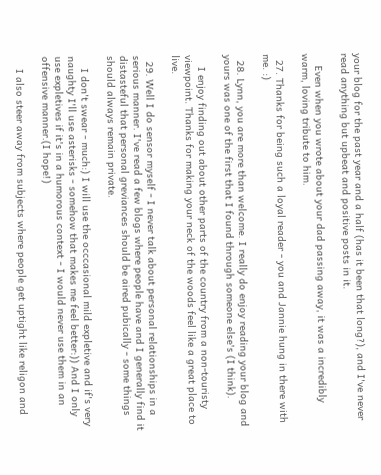your blog for the past year and a half (has it been that long?), and I've never read anything but upbeat and positive posts in it.

    Even when you wrote about your dad passing away, it was a incredibly warm, loving tribute to him.

  27. Thanks for being such a loyal reader - you and Jannie hung in there with me. :)

  28. Lynn, you are more than welcome. I really do enjoy reading your blog and yours was one of the first that I found through someone else's (I think).

    I enjoy finding out about other parts of the country from a non-touristy viewpoint. Thanks for making your neck of the woods feel like a great place to live.

  29. Well I do sensor myself - I never talk about personal relationships in a serious manner. I've read a few blogs where people have and I generally find it distasteful that personal greviances should be aired pubically - some things should always remain private.

    I don't swear - much:) I will use the occcasional mild expletive and if's very naughty I'll use asterisks - somehow that makes me feel better:)) And I only use expletives if it's in a humorous context - I would never use them in an offensive manner.(I hope!)

    I also steer away from subjects where people get uptight like religon and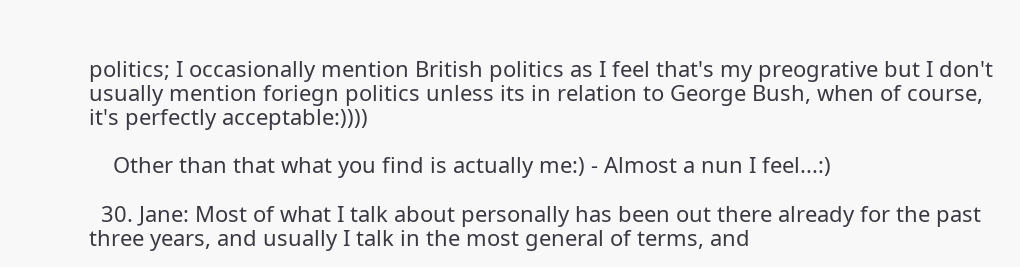politics; I occasionally mention British politics as I feel that's my preogrative but I don't usually mention foriegn politics unless its in relation to George Bush, when of course, it's perfectly acceptable:))))

    Other than that what you find is actually me:) - Almost a nun I feel...:)

  30. Jane: Most of what I talk about personally has been out there already for the past three years, and usually I talk in the most general of terms, and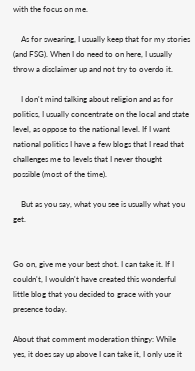with the focus on me.

    As for swearing, I usually keep that for my stories (and FSG). When I do need to on here, I usually throw a disclaimer up and not try to overdo it.

    I don't mind talking about religion and as for politics, I usually concentrate on the local and state level, as oppose to the national level. If I want national politics I have a few blogs that I read that challenges me to levels that I never thought possible (most of the time).

    But as you say, what you see is usually what you get.


Go on, give me your best shot. I can take it. If I couldn't, I wouldn't have created this wonderful little blog that you decided to grace with your presence today.

About that comment moderation thingy: While yes, it does say up above I can take it, I only use it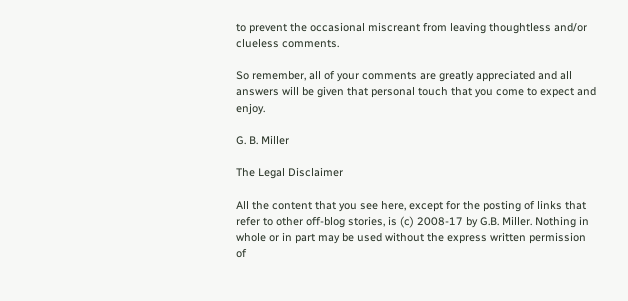to prevent the occasional miscreant from leaving thoughtless and/or clueless comments.

So remember, all of your comments are greatly appreciated and all answers will be given that personal touch that you come to expect and enjoy.

G. B. Miller

The Legal Disclaimer

All the content that you see here, except for the posting of links that refer to other off-blog stories, is (c) 2008-17 by G.B. Miller. Nothing in whole or in part may be used without the express written permission of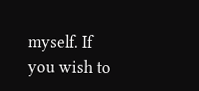myself. If you wish to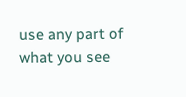use any part of what you see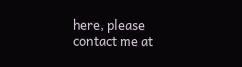here, please contact me at